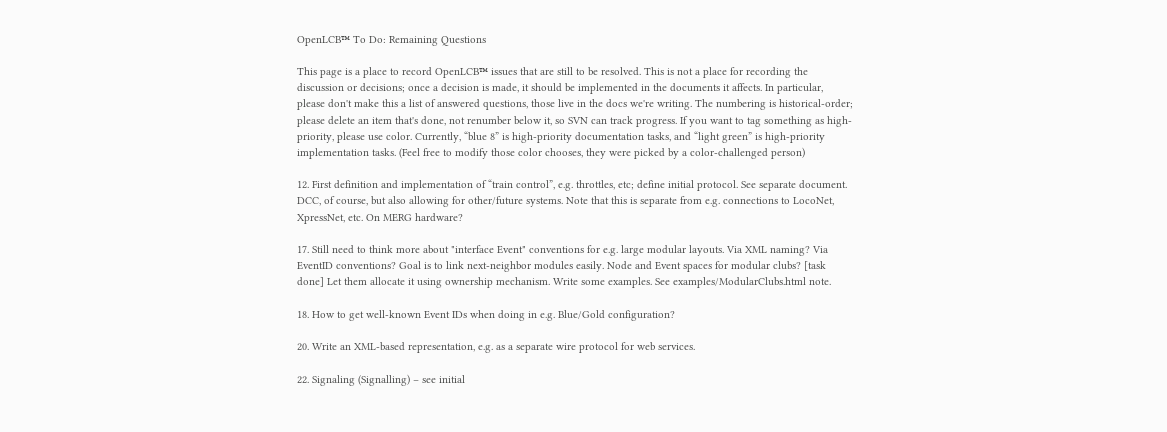OpenLCB™ To Do: Remaining Questions

This page is a place to record OpenLCB™ issues that are still to be resolved. This is not a place for recording the discussion or decisions; once a decision is made, it should be implemented in the documents it affects. In particular, please don't make this a list of answered questions, those live in the docs we're writing. The numbering is historical-order; please delete an item that's done, not renumber below it, so SVN can track progress. If you want to tag something as high-priority, please use color. Currently, “blue 8” is high-priority documentation tasks, and “light green” is high-priority implementation tasks. (Feel free to modify those color chooses, they were picked by a color-challenged person)

12. First definition and implementation of “train control”, e.g. throttles, etc; define initial protocol. See separate document. DCC, of course, but also allowing for other/future systems. Note that this is separate from e.g. connections to LocoNet, XpressNet, etc. On MERG hardware?

17. Still need to think more about "interface Event" conventions for e.g. large modular layouts. Via XML naming? Via EventID conventions? Goal is to link next-neighbor modules easily. Node and Event spaces for modular clubs? [task done] Let them allocate it using ownership mechanism. Write some examples. See examples/ModularClubs.html note.

18. How to get well-known Event IDs when doing in e.g. Blue/Gold configuration?

20. Write an XML-based representation, e.g. as a separate wire protocol for web services.

22. Signaling (Signalling) – see initial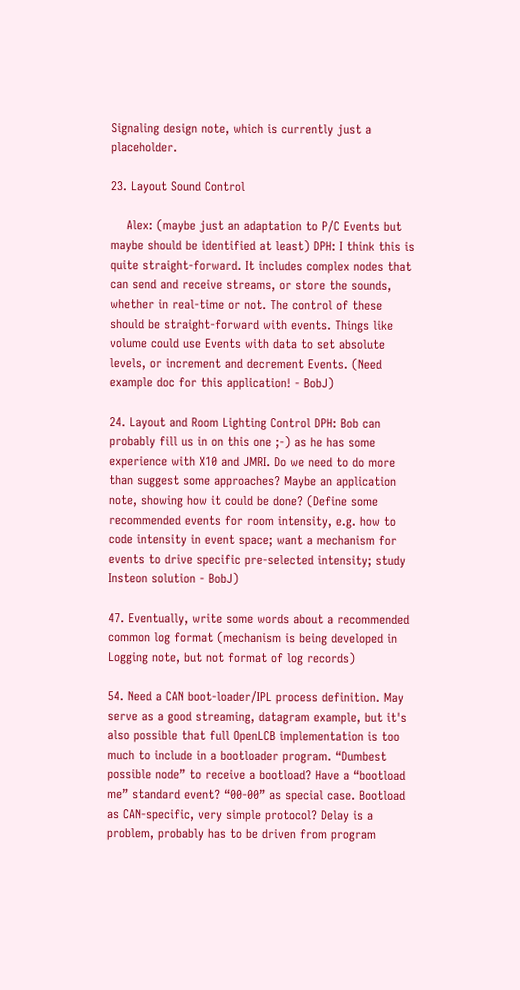Signaling design note, which is currently just a placeholder.

23. Layout Sound Control

    Alex: (maybe just an adaptation to P/C Events but maybe should be identified at least) DPH: I think this is quite straight-forward. It includes complex nodes that can send and receive streams, or store the sounds, whether in real-time or not. The control of these should be straight-forward with events. Things like volume could use Events with data to set absolute levels, or increment and decrement Events. (Need example doc for this application! - BobJ)

24. Layout and Room Lighting Control DPH: Bob can probably fill us in on this one ;-) as he has some experience with X10 and JMRI. Do we need to do more than suggest some approaches? Maybe an application note, showing how it could be done? (Define some recommended events for room intensity, e.g. how to code intensity in event space; want a mechanism for events to drive specific pre-selected intensity; study Insteon solution - BobJ)

47. Eventually, write some words about a recommended common log format (mechanism is being developed in Logging note, but not format of log records)

54. Need a CAN boot-loader/IPL process definition. May serve as a good streaming, datagram example, but it's also possible that full OpenLCB implementation is too much to include in a bootloader program. “Dumbest possible node” to receive a bootload? Have a “bootload me” standard event? “00-00” as special case. Bootload as CAN-specific, very simple protocol? Delay is a problem, probably has to be driven from program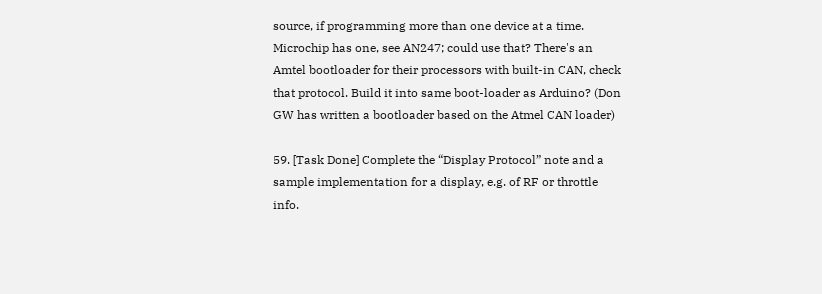source, if programming more than one device at a time. Microchip has one, see AN247; could use that? There's an Amtel bootloader for their processors with built-in CAN, check that protocol. Build it into same boot-loader as Arduino? (Don GW has written a bootloader based on the Atmel CAN loader)

59. [Task Done] Complete the “Display Protocol” note and a sample implementation for a display, e.g. of RF or throttle info.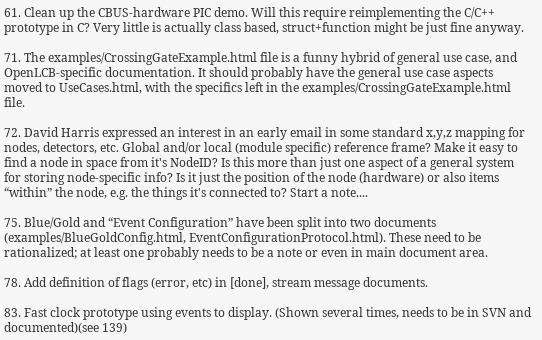61. Clean up the CBUS-hardware PIC demo. Will this require reimplementing the C/C++ prototype in C? Very little is actually class based, struct+function might be just fine anyway.

71. The examples/CrossingGateExample.html file is a funny hybrid of general use case, and OpenLCB-specific documentation. It should probably have the general use case aspects moved to UseCases.html, with the specifics left in the examples/CrossingGateExample.html file.

72. David Harris expressed an interest in an early email in some standard x,y,z mapping for nodes, detectors, etc. Global and/or local (module specific) reference frame? Make it easy to find a node in space from it's NodeID? Is this more than just one aspect of a general system for storing node-specific info? Is it just the position of the node (hardware) or also items “within” the node, e.g. the things it's connected to? Start a note....

75. Blue/Gold and “Event Configuration” have been split into two documents (examples/BlueGoldConfig.html, EventConfigurationProtocol.html). These need to be rationalized; at least one probably needs to be a note or even in main document area.

78. Add definition of flags (error, etc) in [done], stream message documents.

83. Fast clock prototype using events to display. (Shown several times, needs to be in SVN and documented)(see 139)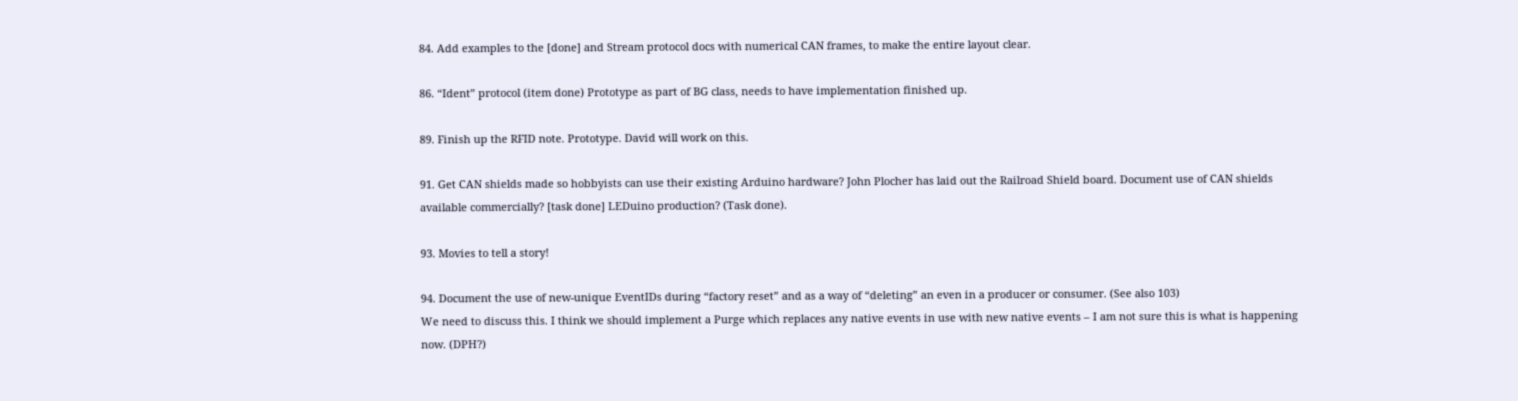84. Add examples to the [done] and Stream protocol docs with numerical CAN frames, to make the entire layout clear.

86. “Ident” protocol (item done) Prototype as part of BG class, needs to have implementation finished up.

89. Finish up the RFID note. Prototype. David will work on this.

91. Get CAN shields made so hobbyists can use their existing Arduino hardware? John Plocher has laid out the Railroad Shield board. Document use of CAN shields available commercially? [task done] LEDuino production? (Task done).

93. Movies to tell a story!

94. Document the use of new-unique EventIDs during “factory reset” and as a way of “deleting” an even in a producer or consumer. (See also 103)
We need to discuss this. I think we should implement a Purge which replaces any native events in use with new native events – I am not sure this is what is happening now. (DPH?)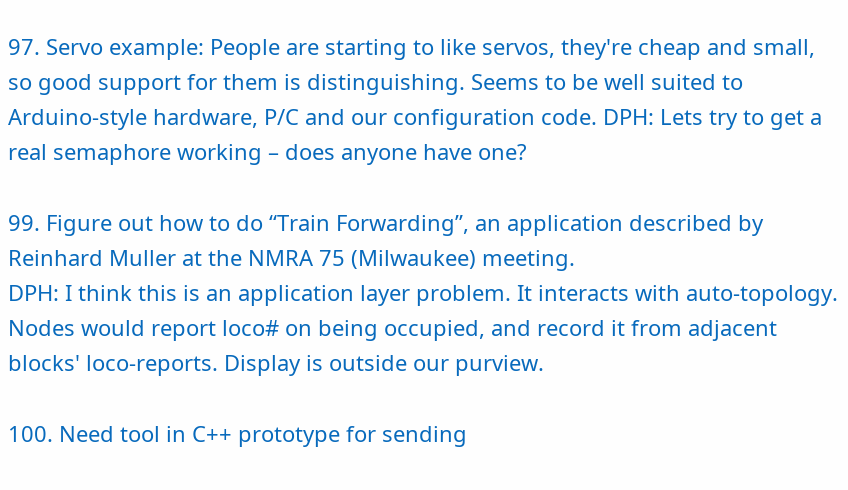97. Servo example: People are starting to like servos, they're cheap and small, so good support for them is distinguishing. Seems to be well suited to Arduino-style hardware, P/C and our configuration code. DPH: Lets try to get a real semaphore working – does anyone have one?

99. Figure out how to do “Train Forwarding”, an application described by Reinhard Muller at the NMRA 75 (Milwaukee) meeting.
DPH: I think this is an application layer problem. It interacts with auto-topology. Nodes would report loco# on being occupied, and record it from adjacent blocks' loco-reports. Display is outside our purview.

100. Need tool in C++ prototype for sending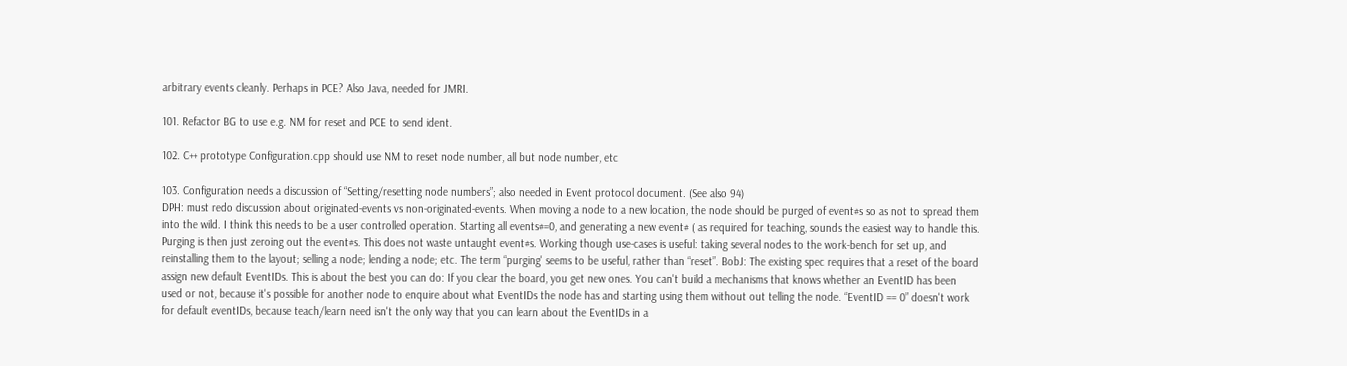arbitrary events cleanly. Perhaps in PCE? Also Java, needed for JMRI.

101. Refactor BG to use e.g. NM for reset and PCE to send ident.

102. C++ prototype Configuration.cpp should use NM to reset node number, all but node number, etc

103. Configuration needs a discussion of “Setting/resetting node numbers”; also needed in Event protocol document. (See also 94)
DPH: must redo discussion about originated-events vs non-originated-events. When moving a node to a new location, the node should be purged of event#s so as not to spread them into the wild. I think this needs to be a user controlled operation. Starting all events#=0, and generating a new event# ( as required for teaching, sounds the easiest way to handle this. Purging is then just zeroing out the event#s. This does not waste untaught event#s. Working though use-cases is useful: taking several nodes to the work-bench for set up, and reinstalling them to the layout; selling a node; lending a node; etc. The term “purging' seems to be useful, rather than “reset”. BobJ: The existing spec requires that a reset of the board assign new default EventIDs. This is about the best you can do: If you clear the board, you get new ones. You can't build a mechanisms that knows whether an EventID has been used or not, because it's possible for another node to enquire about what EventIDs the node has and starting using them without out telling the node. “EventID == 0” doesn't work for default eventIDs, because teach/learn need isn't the only way that you can learn about the EventIDs in a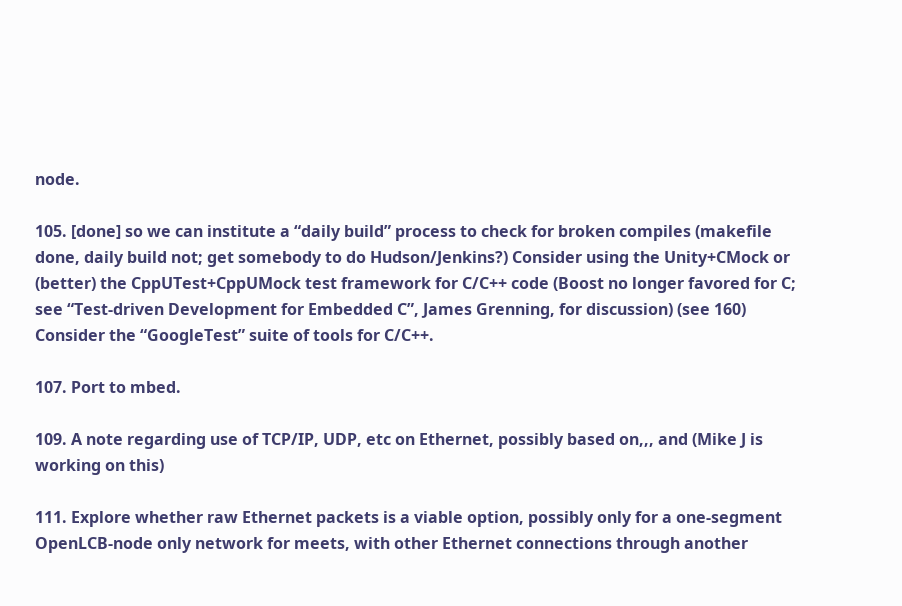node.

105. [done] so we can institute a “daily build” process to check for broken compiles (makefile done, daily build not; get somebody to do Hudson/Jenkins?) Consider using the Unity+CMock or (better) the CppUTest+CppUMock test framework for C/C++ code (Boost no longer favored for C; see “Test-driven Development for Embedded C”, James Grenning, for discussion) (see 160) Consider the “GoogleTest” suite of tools for C/C++.

107. Port to mbed.

109. A note regarding use of TCP/IP, UDP, etc on Ethernet, possibly based on,,, and (Mike J is working on this)

111. Explore whether raw Ethernet packets is a viable option, possibly only for a one-segment OpenLCB-node only network for meets, with other Ethernet connections through another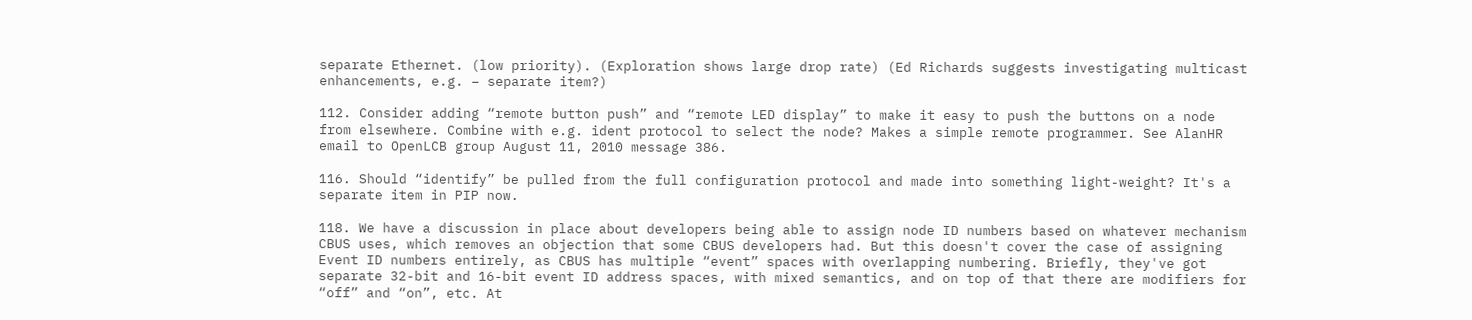separate Ethernet. (low priority). (Exploration shows large drop rate) (Ed Richards suggests investigating multicast enhancements, e.g. – separate item?)

112. Consider adding “remote button push” and “remote LED display” to make it easy to push the buttons on a node from elsewhere. Combine with e.g. ident protocol to select the node? Makes a simple remote programmer. See AlanHR email to OpenLCB group August 11, 2010 message 386.

116. Should “identify” be pulled from the full configuration protocol and made into something light-weight? It's a separate item in PIP now.

118. We have a discussion in place about developers being able to assign node ID numbers based on whatever mechanism CBUS uses, which removes an objection that some CBUS developers had. But this doesn't cover the case of assigning Event ID numbers entirely, as CBUS has multiple “event” spaces with overlapping numbering. Briefly, they've got separate 32-bit and 16-bit event ID address spaces, with mixed semantics, and on top of that there are modifiers for “off” and “on”, etc. At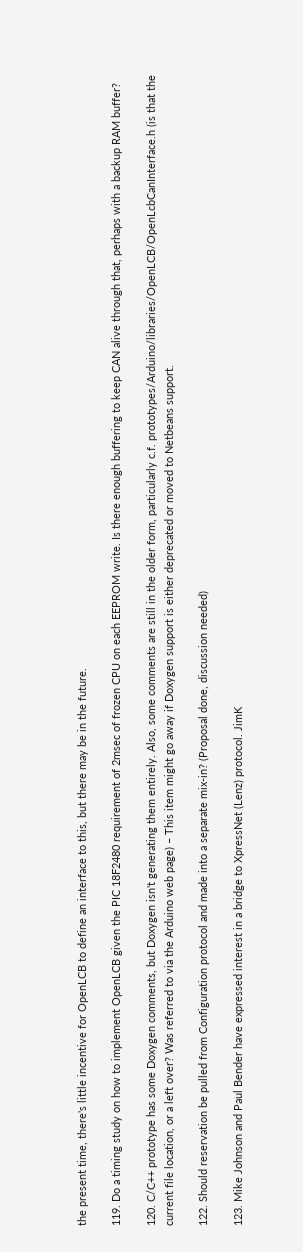the present time, there's little incentive for OpenLCB to define an interface to this, but there may be in the future.

119. Do a timing study on how to implement OpenLCB given the PIC 18F2480 requirement of 2msec of frozen CPU on each EEPROM write. Is there enough buffering to keep CAN alive through that, perhaps with a backup RAM buffer?

120. C/C++ prototype has some Doxygen comments, but Doxygen isn't generating them entirely. Also, some comments are still in the older form, particularly c.f. prototypes/Arduino/libraries/OpenLCB/OpenLcbCanInterface.h (is that the current file location, or a left over? Was referred to via the Arduino web page) – This item might go away if Doxygen support is either deprecated or moved to Netbeans support.

122. Should reservation be pulled from Configuration protocol and made into a separate mix-in? (Proposal done, discussion needed)

123. Mike Johnson and Paul Bender have expressed interest in a bridge to XpressNet (Lenz) protocol. JimK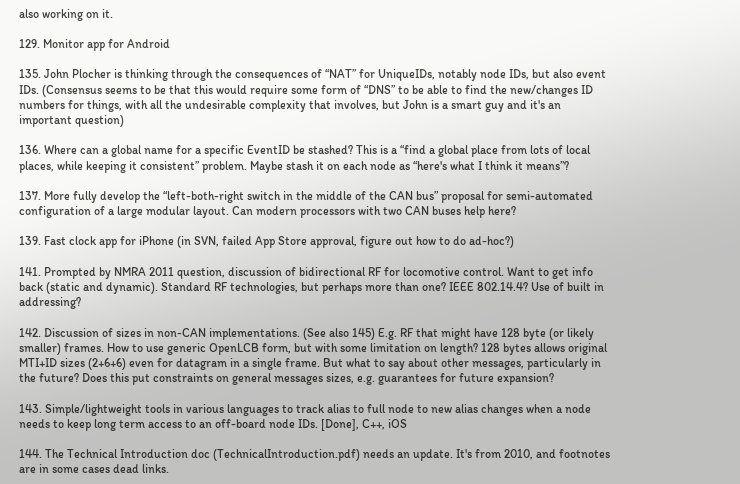also working on it.

129. Monitor app for Android

135. John Plocher is thinking through the consequences of “NAT” for UniqueIDs, notably node IDs, but also event IDs. (Consensus seems to be that this would require some form of “DNS” to be able to find the new/changes ID numbers for things, with all the undesirable complexity that involves, but John is a smart guy and it's an important question)

136. Where can a global name for a specific EventID be stashed? This is a “find a global place from lots of local places, while keeping it consistent” problem. Maybe stash it on each node as “here's what I think it means”?

137. More fully develop the “left-both-right switch in the middle of the CAN bus” proposal for semi-automated configuration of a large modular layout. Can modern processors with two CAN buses help here?

139. Fast clock app for iPhone (in SVN, failed App Store approval, figure out how to do ad-hoc?)

141. Prompted by NMRA 2011 question, discussion of bidirectional RF for locomotive control. Want to get info back (static and dynamic). Standard RF technologies, but perhaps more than one? IEEE 802.14.4? Use of built in addressing?

142. Discussion of sizes in non-CAN implementations. (See also 145) E.g. RF that might have 128 byte (or likely smaller) frames. How to use generic OpenLCB form, but with some limitation on length? 128 bytes allows original MTI+ID sizes (2+6+6) even for datagram in a single frame. But what to say about other messages, particularly in the future? Does this put constraints on general messages sizes, e.g. guarantees for future expansion?

143. Simple/lightweight tools in various languages to track alias to full node to new alias changes when a node needs to keep long term access to an off-board node IDs. [Done], C++, iOS

144. The Technical Introduction doc (TechnicalIntroduction.pdf) needs an update. It's from 2010, and footnotes are in some cases dead links.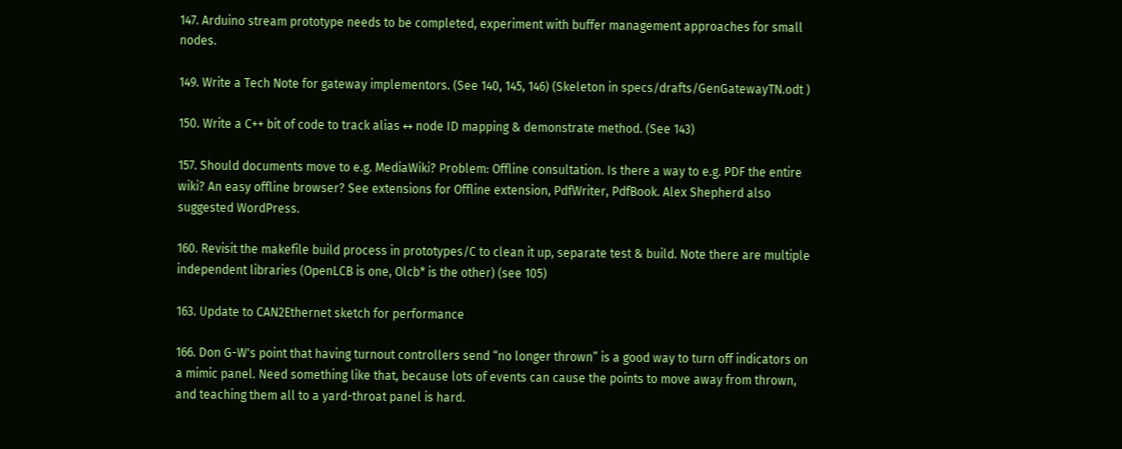147. Arduino stream prototype needs to be completed, experiment with buffer management approaches for small nodes.

149. Write a Tech Note for gateway implementors. (See 140, 145, 146) (Skeleton in specs/drafts/GenGatewayTN.odt )

150. Write a C++ bit of code to track alias ↔ node ID mapping & demonstrate method. (See 143)

157. Should documents move to e.g. MediaWiki? Problem: Offline consultation. Is there a way to e.g. PDF the entire wiki? An easy offline browser? See extensions for Offline extension, PdfWriter, PdfBook. Alex Shepherd also suggested WordPress.

160. Revisit the makefile build process in prototypes/C to clean it up, separate test & build. Note there are multiple independent libraries (OpenLCB is one, Olcb* is the other) (see 105)

163. Update to CAN2Ethernet sketch for performance

166. Don G-W's point that having turnout controllers send “no longer thrown” is a good way to turn off indicators on a mimic panel. Need something like that, because lots of events can cause the points to move away from thrown, and teaching them all to a yard-throat panel is hard.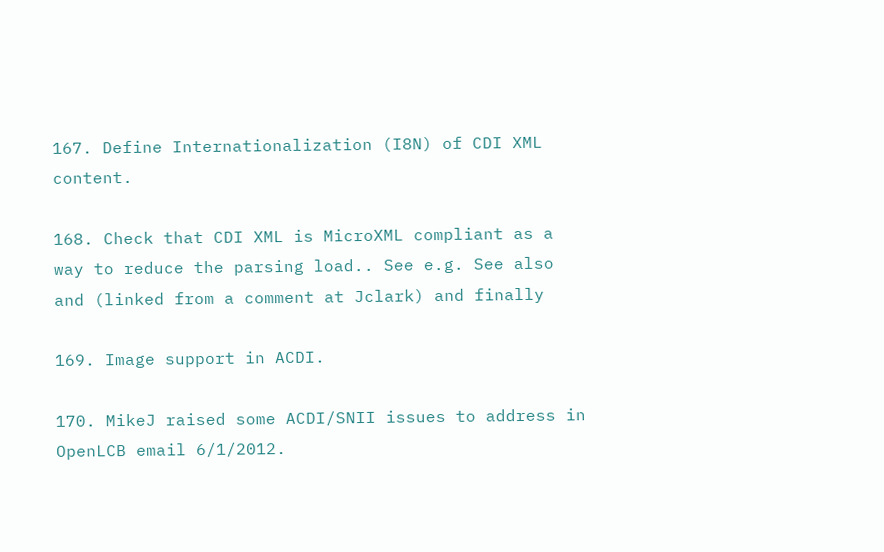167. Define Internationalization (I8N) of CDI XML content.

168. Check that CDI XML is MicroXML compliant as a way to reduce the parsing load.. See e.g. See also and (linked from a comment at Jclark) and finally

169. Image support in ACDI.

170. MikeJ raised some ACDI/SNII issues to address in OpenLCB email 6/1/2012.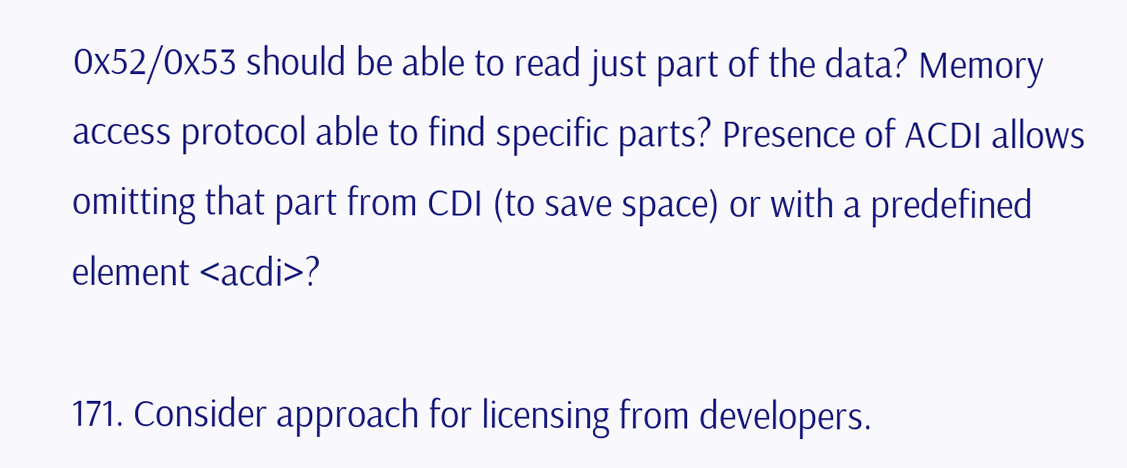0x52/0x53 should be able to read just part of the data? Memory access protocol able to find specific parts? Presence of ACDI allows omitting that part from CDI (to save space) or with a predefined element <acdi>?

171. Consider approach for licensing from developers.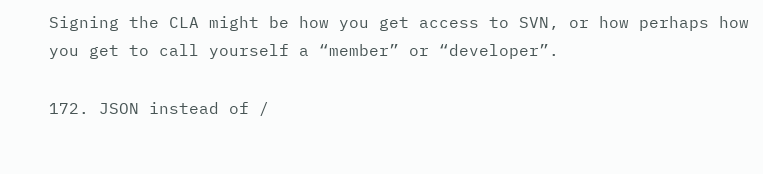Signing the CLA might be how you get access to SVN, or how perhaps how you get to call yourself a “member” or “developer”.

172. JSON instead of /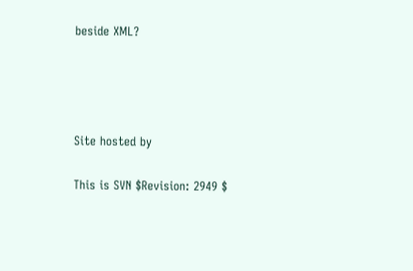beside XML?




Site hosted by

This is SVN $Revision: 2949 $